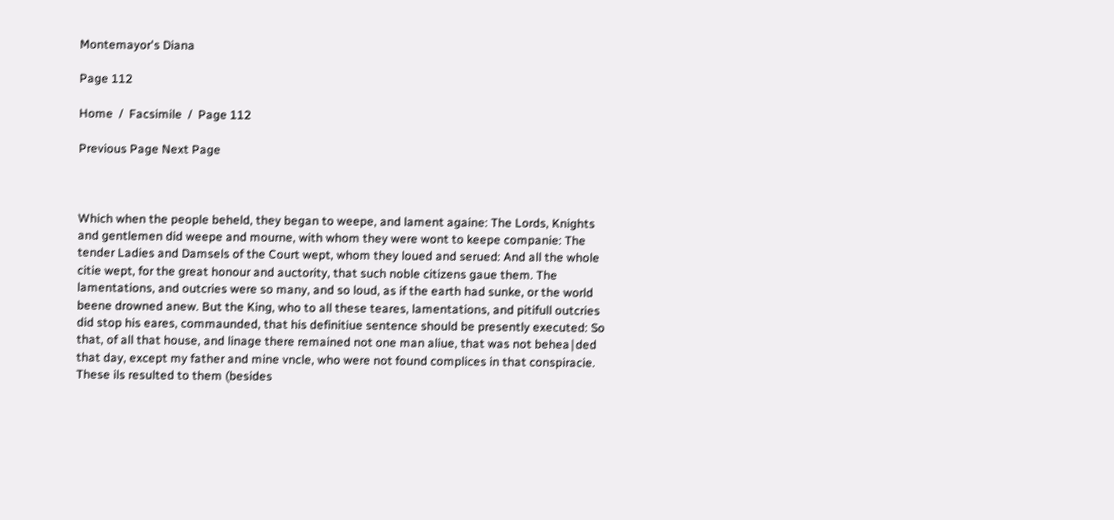Montemayor's Diana

Page 112

Home  /  Facsimile  /  Page 112

Previous Page Next Page



Which when the people beheld, they began to weepe, and lament againe: The Lords, Knights and gentlemen did weepe and mourne, with whom they were wont to keepe companie: The tender Ladies and Damsels of the Court wept, whom they loued and serued: And all the whole citie wept, for the great honour and auctority, that such noble citizens gaue them. The lamentations, and outcries were so many, and so loud, as if the earth had sunke, or the world beene drowned anew. But the King, who to all these teares, lamentations, and pitifull outcries did stop his eares, commaunded, that his definitiue sentence should be presently executed: So that, of all that house, and linage there remained not one man aliue, that was not behea∣ded that day, except my father and mine vncle, who were not found complices in that conspiracie. These ils resulted to them (besides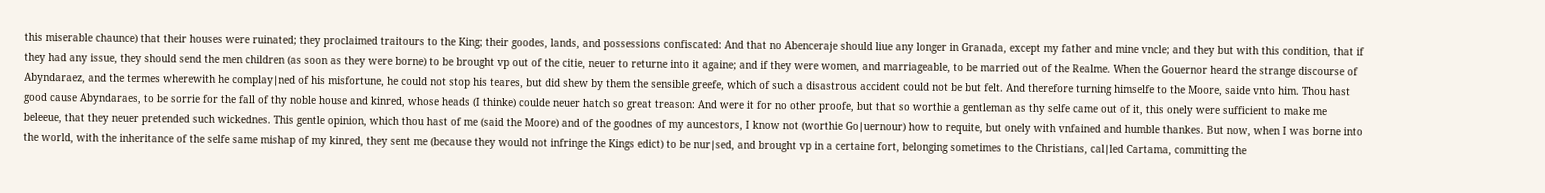this miserable chaunce) that their houses were ruinated; they proclaimed traitours to the King; their goodes, lands, and possessions confiscated: And that no Abenceraje should liue any longer in Granada, except my father and mine vncle; and they but with this condition, that if they had any issue, they should send the men children (as soon as they were borne) to be brought vp out of the citie, neuer to returne into it againe; and if they were women, and marriageable, to be married out of the Realme. When the Gouernor heard the strange discourse of Abyndaraez, and the termes wherewith he complay∣ned of his misfortune, he could not stop his teares, but did shew by them the sensible greefe, which of such a disastrous accident could not be but felt. And therefore turning himselfe to the Moore, saide vnto him. Thou hast good cause Abyndaraes, to be sorrie for the fall of thy noble house and kinred, whose heads (I thinke) coulde neuer hatch so great treason: And were it for no other proofe, but that so worthie a gentleman as thy selfe came out of it, this onely were sufficient to make me beleeue, that they neuer pretended such wickednes. This gentle opinion, which thou hast of me (said the Moore) and of the goodnes of my auncestors, I know not (worthie Go∣uernour) how to requite, but onely with vnfained and humble thankes. But now, when I was borne into the world, with the inheritance of the selfe same mishap of my kinred, they sent me (because they would not infringe the Kings edict) to be nur∣sed, and brought vp in a certaine fort, belonging sometimes to the Christians, cal∣led Cartama, committing the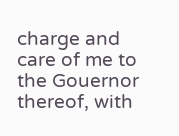charge and care of me to the Gouernor thereof, with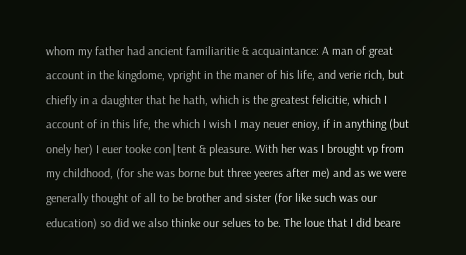whom my father had ancient familiaritie & acquaintance: A man of great account in the kingdome, vpright in the maner of his life, and verie rich, but chiefly in a daughter that he hath, which is the greatest felicitie, which I account of in this life, the which I wish I may neuer enioy, if in anything (but onely her) I euer tooke con∣tent & pleasure. With her was I brought vp from my childhood, (for she was borne but three yeeres after me) and as we were generally thought of all to be brother and sister (for like such was our education) so did we also thinke our selues to be. The loue that I did beare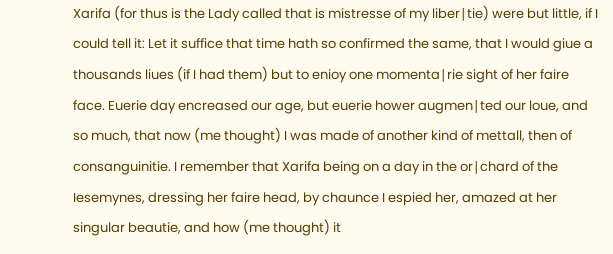Xarifa (for thus is the Lady called that is mistresse of my liber∣tie) were but little, if I could tell it: Let it suffice that time hath so confirmed the same, that I would giue a thousands liues (if I had them) but to enioy one momenta∣rie sight of her faire face. Euerie day encreased our age, but euerie hower augmen∣ted our loue, and so much, that now (me thought) I was made of another kind of mettall, then of consanguinitie. I remember that Xarifa being on a day in the or∣chard of the Iesemynes, dressing her faire head, by chaunce I espied her, amazed at her singular beautie, and how (me thought) it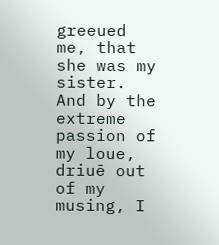greeued me, that she was my sister. And by the extreme passion of my loue, driuē out of my musing, I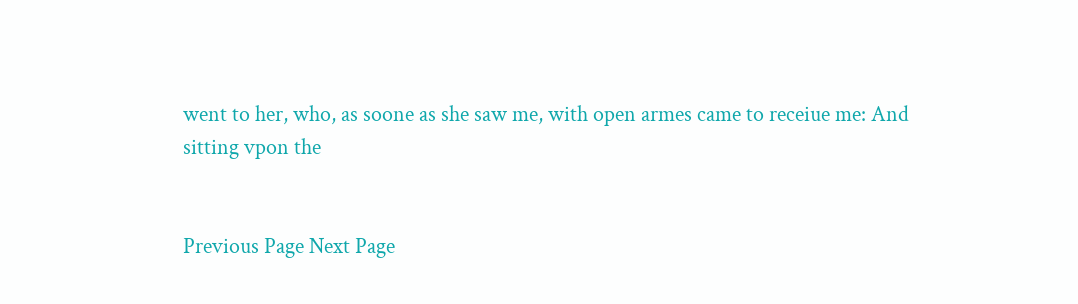went to her, who, as soone as she saw me, with open armes came to receiue me: And sitting vpon the


Previous Page Next Page